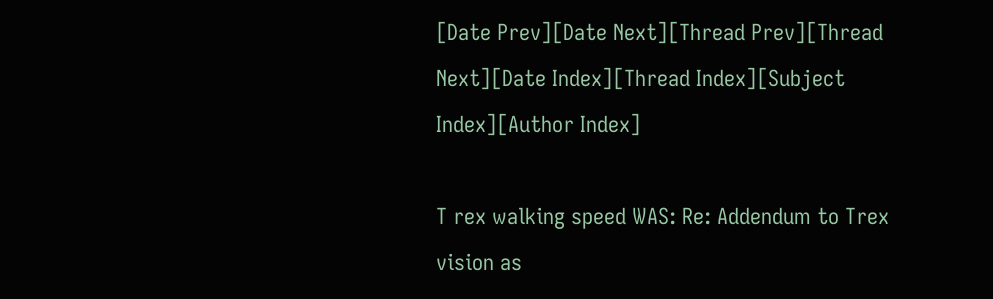[Date Prev][Date Next][Thread Prev][Thread Next][Date Index][Thread Index][Subject Index][Author Index]

T rex walking speed WAS: Re: Addendum to Trex vision as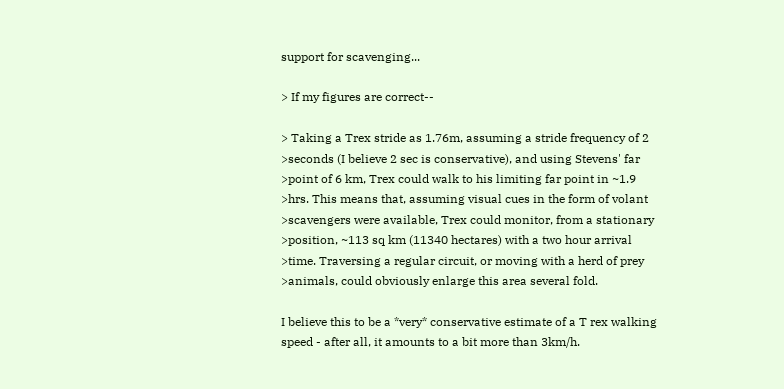support for scavenging...

> If my figures are correct--

> Taking a Trex stride as 1.76m, assuming a stride frequency of 2
>seconds (I believe 2 sec is conservative), and using Stevens' far
>point of 6 km, Trex could walk to his limiting far point in ~1.9
>hrs. This means that, assuming visual cues in the form of volant
>scavengers were available, Trex could monitor, from a stationary
>position, ~113 sq km (11340 hectares) with a two hour arrival
>time. Traversing a regular circuit, or moving with a herd of prey
>animals, could obviously enlarge this area several fold.

I believe this to be a *very* conservative estimate of a T rex walking
speed - after all, it amounts to a bit more than 3km/h.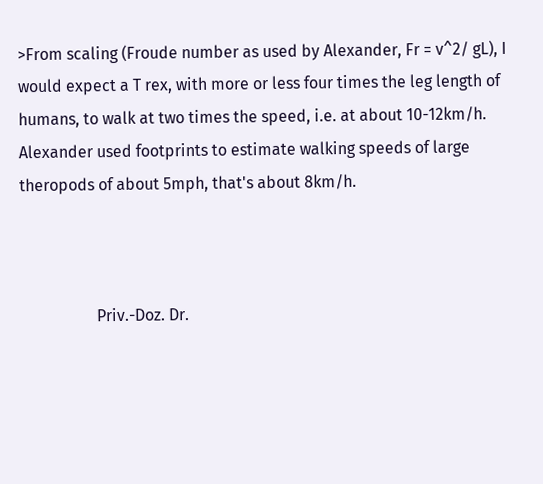>From scaling (Froude number as used by Alexander, Fr = v^2/ gL), I
would expect a T rex, with more or less four times the leg length of
humans, to walk at two times the speed, i.e. at about 10-12km/h.
Alexander used footprints to estimate walking speeds of large
theropods of about 5mph, that's about 8km/h.



                   Priv.-Doz. Dr.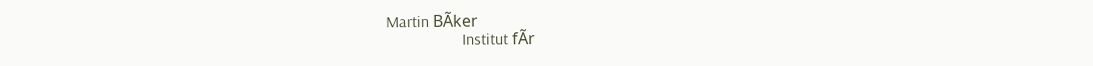Martin BÃker
                   Institut fÃr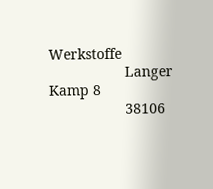Werkstoffe
                   Langer Kamp 8
                   38106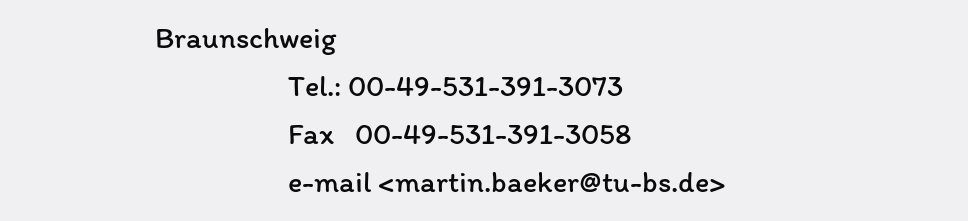Braunschweig
                   Tel.: 00-49-531-391-3073
                   Fax   00-49-531-391-3058
                   e-mail <martin.baeker@tu-bs.de>